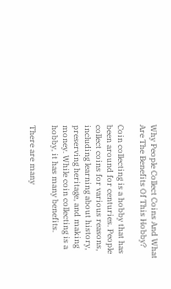Why People Collect Coins And What Are The Benefits Of This Hobby?

Coin collecting is a hobby that has been around for centuries. People collect coins for various reasons, including learning about history, preserving heritage, and making money. While coin collecting is a hobby, it has many benefits.

There are many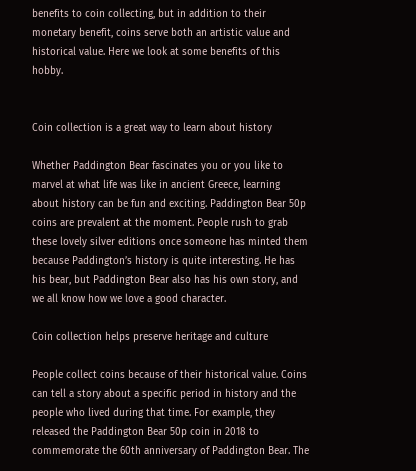benefits to coin collecting, but in addition to their monetary benefit, coins serve both an artistic value and historical value. Here we look at some benefits of this hobby.


Coin collection is a great way to learn about history

Whether Paddington Bear fascinates you or you like to marvel at what life was like in ancient Greece, learning about history can be fun and exciting. Paddington Bear 50p coins are prevalent at the moment. People rush to grab these lovely silver editions once someone has minted them because Paddington’s history is quite interesting. He has his bear, but Paddington Bear also has his own story, and we all know how we love a good character.

Coin collection helps preserve heritage and culture

People collect coins because of their historical value. Coins can tell a story about a specific period in history and the people who lived during that time. For example, they released the Paddington Bear 50p coin in 2018 to commemorate the 60th anniversary of Paddington Bear. The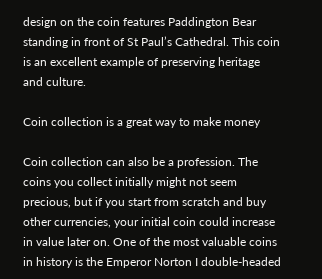design on the coin features Paddington Bear standing in front of St Paul’s Cathedral. This coin is an excellent example of preserving heritage and culture.

Coin collection is a great way to make money

Coin collection can also be a profession. The coins you collect initially might not seem precious, but if you start from scratch and buy other currencies, your initial coin could increase in value later on. One of the most valuable coins in history is the Emperor Norton I double-headed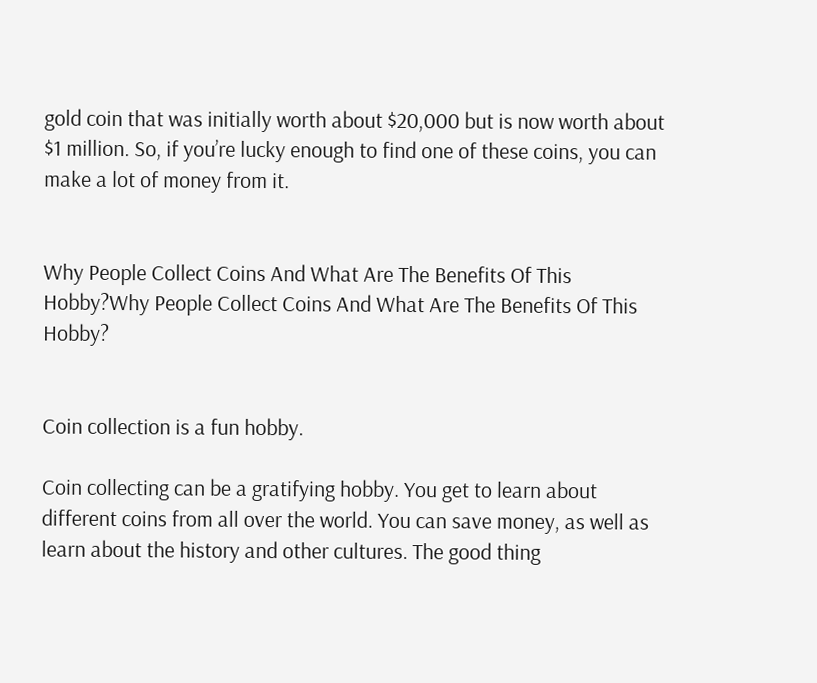gold coin that was initially worth about $20,000 but is now worth about $1 million. So, if you’re lucky enough to find one of these coins, you can make a lot of money from it.


Why People Collect Coins And What Are The Benefits Of This Hobby?Why People Collect Coins And What Are The Benefits Of This Hobby?


Coin collection is a fun hobby.

Coin collecting can be a gratifying hobby. You get to learn about different coins from all over the world. You can save money, as well as learn about the history and other cultures. The good thing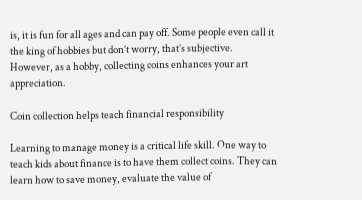is, it is fun for all ages and can pay off. Some people even call it the king of hobbies but don’t worry, that’s subjective. However, as a hobby, collecting coins enhances your art appreciation.

Coin collection helps teach financial responsibility

Learning to manage money is a critical life skill. One way to teach kids about finance is to have them collect coins. They can learn how to save money, evaluate the value of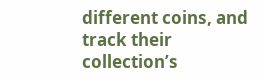different coins, and track their collection’s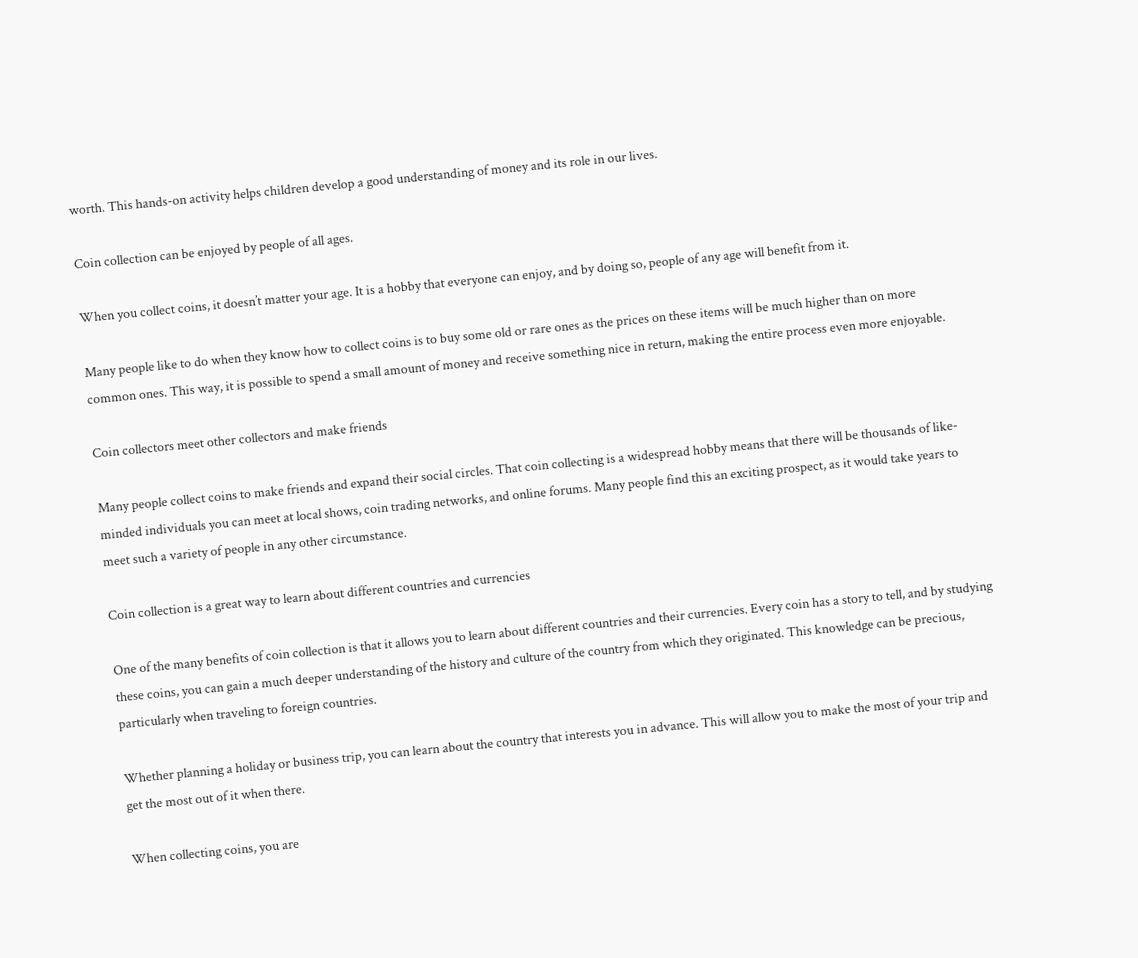worth. This hands-on activity helps children develop a good understanding of money and its role in our lives.

Coin collection can be enjoyed by people of all ages.

When you collect coins, it doesn’t matter your age. It is a hobby that everyone can enjoy, and by doing so, people of any age will benefit from it.

Many people like to do when they know how to collect coins is to buy some old or rare ones as the prices on these items will be much higher than on more common ones. This way, it is possible to spend a small amount of money and receive something nice in return, making the entire process even more enjoyable.

Coin collectors meet other collectors and make friends

Many people collect coins to make friends and expand their social circles. That coin collecting is a widespread hobby means that there will be thousands of like-minded individuals you can meet at local shows, coin trading networks, and online forums. Many people find this an exciting prospect, as it would take years to meet such a variety of people in any other circumstance.

Coin collection is a great way to learn about different countries and currencies

One of the many benefits of coin collection is that it allows you to learn about different countries and their currencies. Every coin has a story to tell, and by studying these coins, you can gain a much deeper understanding of the history and culture of the country from which they originated. This knowledge can be precious, particularly when traveling to foreign countries.

Whether planning a holiday or business trip, you can learn about the country that interests you in advance. This will allow you to make the most of your trip and get the most out of it when there.

When collecting coins, you are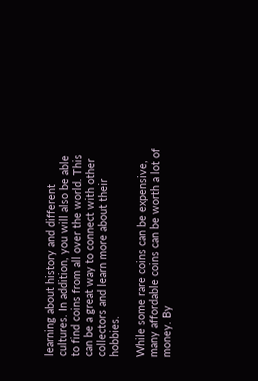learning about history and different cultures. In addition, you will also be able to find coins from all over the world. This can be a great way to connect with other collectors and learn more about their hobbies.

While some rare coins can be expensive, many affordable coins can be worth a lot of money. By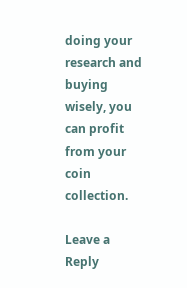doing your research and buying wisely, you can profit from your coin collection.

Leave a Reply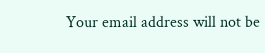Your email address will not be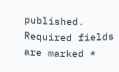published. Required fields are marked *